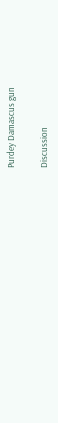Purdey Damascus gun

Discussion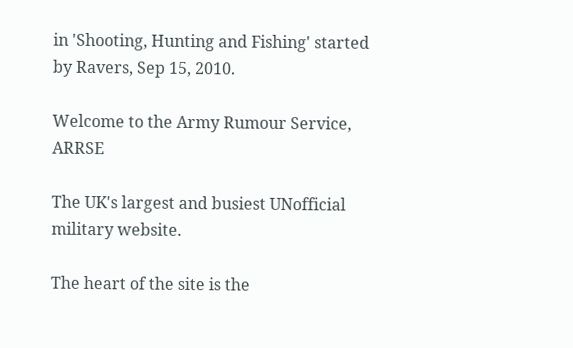in 'Shooting, Hunting and Fishing' started by Ravers, Sep 15, 2010.

Welcome to the Army Rumour Service, ARRSE

The UK's largest and busiest UNofficial military website.

The heart of the site is the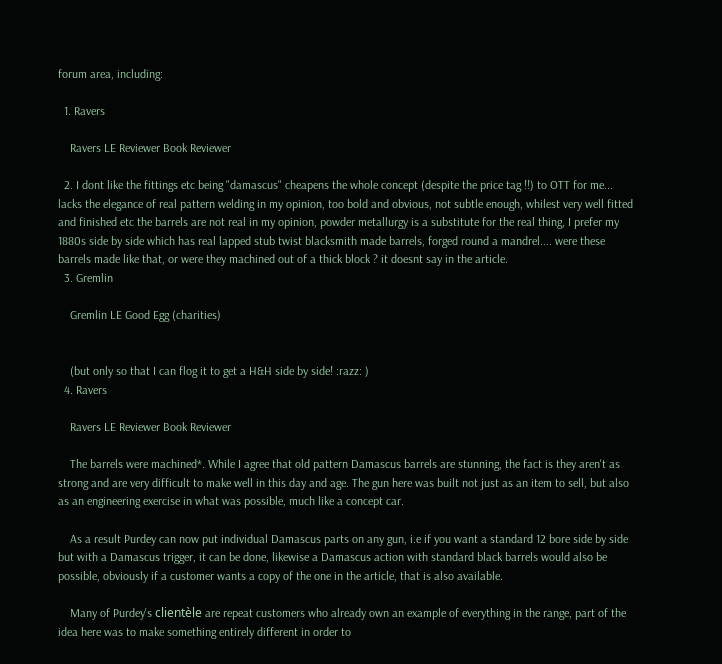forum area, including:

  1. Ravers

    Ravers LE Reviewer Book Reviewer

  2. I dont like the fittings etc being "damascus" cheapens the whole concept (despite the price tag !!) to OTT for me... lacks the elegance of real pattern welding in my opinion, too bold and obvious, not subtle enough, whilest very well fitted and finished etc the barrels are not real in my opinion, powder metallurgy is a substitute for the real thing, I prefer my 1880s side by side which has real lapped stub twist blacksmith made barrels, forged round a mandrel.... were these barrels made like that, or were they machined out of a thick block ? it doesnt say in the article.
  3. Gremlin

    Gremlin LE Good Egg (charities)


    (but only so that I can flog it to get a H&H side by side! :razz: )
  4. Ravers

    Ravers LE Reviewer Book Reviewer

    The barrels were machined*. While I agree that old pattern Damascus barrels are stunning, the fact is they aren't as strong and are very difficult to make well in this day and age. The gun here was built not just as an item to sell, but also as an engineering exercise in what was possible, much like a concept car.

    As a result Purdey can now put individual Damascus parts on any gun, i.e if you want a standard 12 bore side by side but with a Damascus trigger, it can be done, likewise a Damascus action with standard black barrels would also be possible, obviously if a customer wants a copy of the one in the article, that is also available.

    Many of Purdey's clientèle are repeat customers who already own an example of everything in the range, part of the idea here was to make something entirely different in order to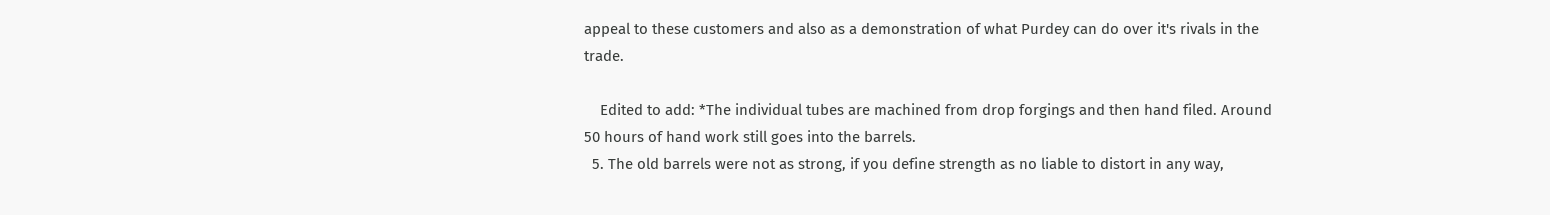appeal to these customers and also as a demonstration of what Purdey can do over it's rivals in the trade.

    Edited to add: *The individual tubes are machined from drop forgings and then hand filed. Around 50 hours of hand work still goes into the barrels.
  5. The old barrels were not as strong, if you define strength as no liable to distort in any way,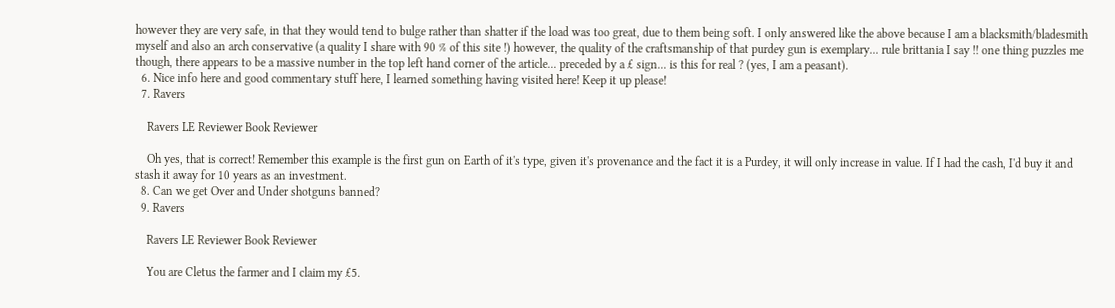however they are very safe, in that they would tend to bulge rather than shatter if the load was too great, due to them being soft. I only answered like the above because I am a blacksmith/bladesmith myself and also an arch conservative (a quality I share with 90 % of this site !) however, the quality of the craftsmanship of that purdey gun is exemplary... rule brittania I say !! one thing puzzles me though, there appears to be a massive number in the top left hand corner of the article... preceded by a £ sign... is this for real ? (yes, I am a peasant).
  6. Nice info here and good commentary stuff here, I learned something having visited here! Keep it up please!
  7. Ravers

    Ravers LE Reviewer Book Reviewer

    Oh yes, that is correct! Remember this example is the first gun on Earth of it's type, given it's provenance and the fact it is a Purdey, it will only increase in value. If I had the cash, I'd buy it and stash it away for 10 years as an investment.
  8. Can we get Over and Under shotguns banned?
  9. Ravers

    Ravers LE Reviewer Book Reviewer

    You are Cletus the farmer and I claim my £5.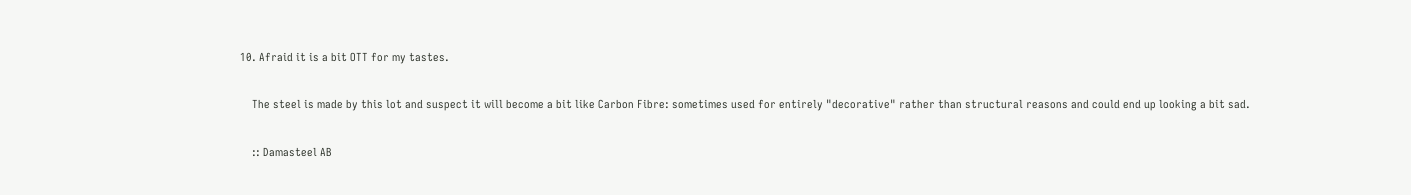10. Afraid it is a bit OTT for my tastes.

    The steel is made by this lot and suspect it will become a bit like Carbon Fibre: sometimes used for entirely "decorative" rather than structural reasons and could end up looking a bit sad.

    :: Damasteel AB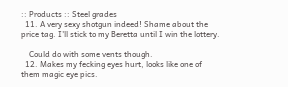:: Products :: Steel grades
  11. A very sexy shotgun indeed! Shame about the price tag. I'll stick to my Beretta until I win the lottery.

    Could do with some vents though.
  12. Makes my fecking eyes hurt, looks like one of them magic eye pics.